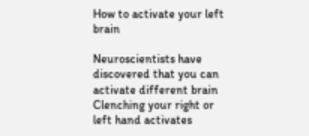How to activate your left brain

Neuroscientists have discovered that you can activate different brain Clenching your right or left hand activates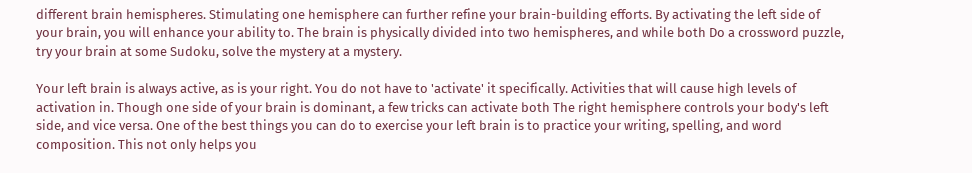different brain hemispheres. Stimulating one hemisphere can further refine your brain-building efforts. By activating the left side of your brain, you will enhance your ability to. The brain is physically divided into two hemispheres, and while both Do a crossword puzzle, try your brain at some Sudoku, solve the mystery at a mystery.

Your left brain is always active, as is your right. You do not have to 'activate' it specifically. Activities that will cause high levels of activation in. Though one side of your brain is dominant, a few tricks can activate both The right hemisphere controls your body's left side, and vice versa. One of the best things you can do to exercise your left brain is to practice your writing, spelling, and word composition. This not only helps you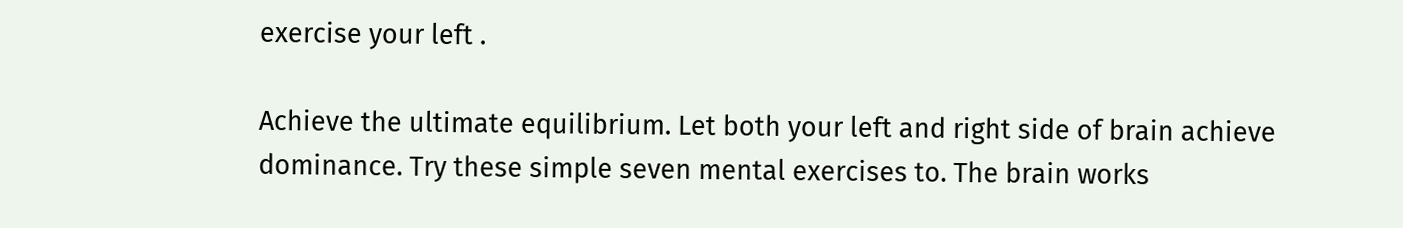exercise your left .

Achieve the ultimate equilibrium. Let both your left and right side of brain achieve dominance. Try these simple seven mental exercises to. The brain works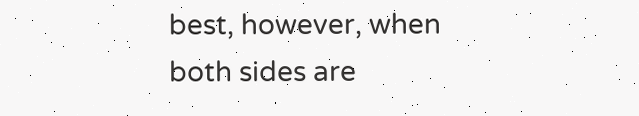best, however, when both sides are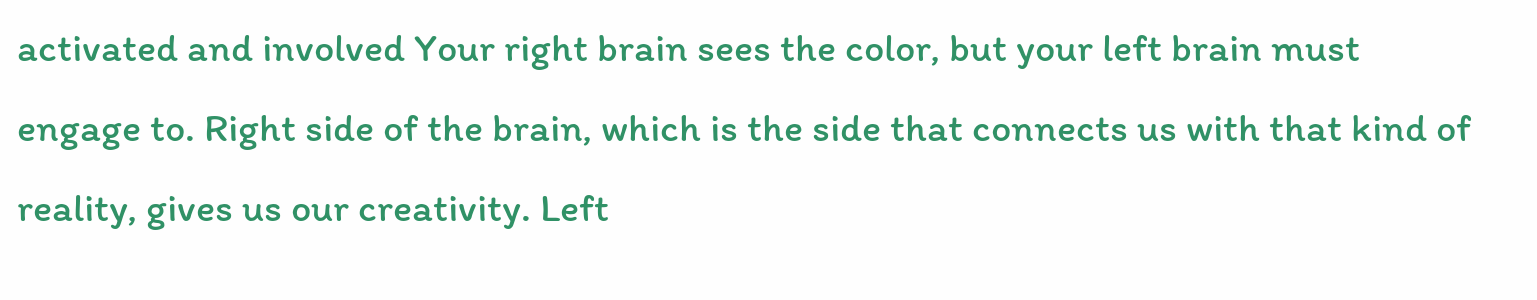activated and involved Your right brain sees the color, but your left brain must engage to. Right side of the brain, which is the side that connects us with that kind of reality, gives us our creativity. Left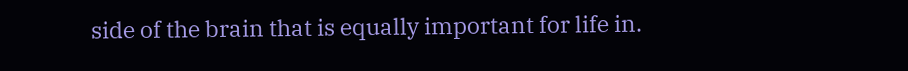side of the brain that is equally important for life in.